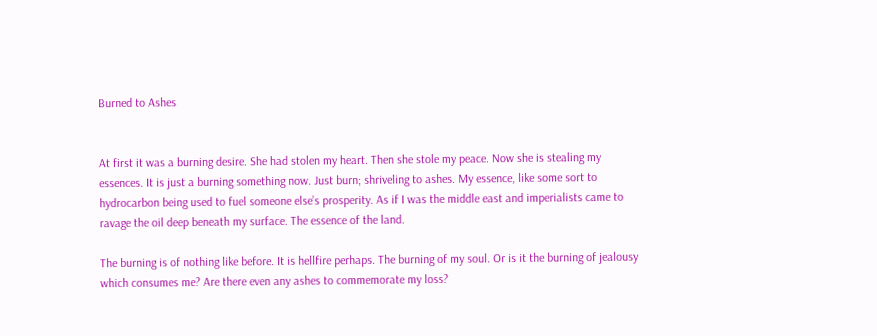Burned to Ashes


At first it was a burning desire. She had stolen my heart. Then she stole my peace. Now she is stealing my essences. It is just a burning something now. Just burn; shriveling to ashes. My essence, like some sort to hydrocarbon being used to fuel someone else’s prosperity. As if I was the middle east and imperialists came to ravage the oil deep beneath my surface. The essence of the land.

The burning is of nothing like before. It is hellfire perhaps. The burning of my soul. Or is it the burning of jealousy which consumes me? Are there even any ashes to commemorate my loss?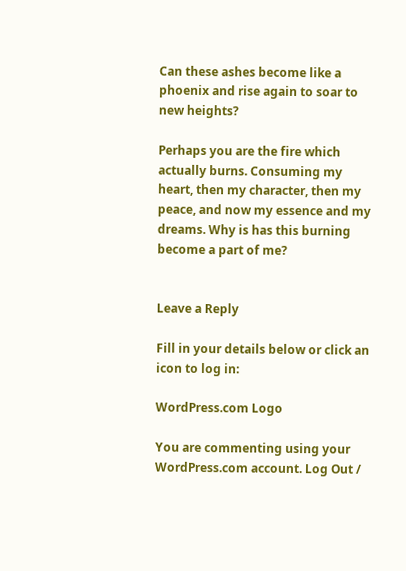Can these ashes become like a phoenix and rise again to soar to new heights?

Perhaps you are the fire which actually burns. Consuming my heart, then my character, then my peace, and now my essence and my dreams. Why is has this burning become a part of me?


Leave a Reply

Fill in your details below or click an icon to log in:

WordPress.com Logo

You are commenting using your WordPress.com account. Log Out /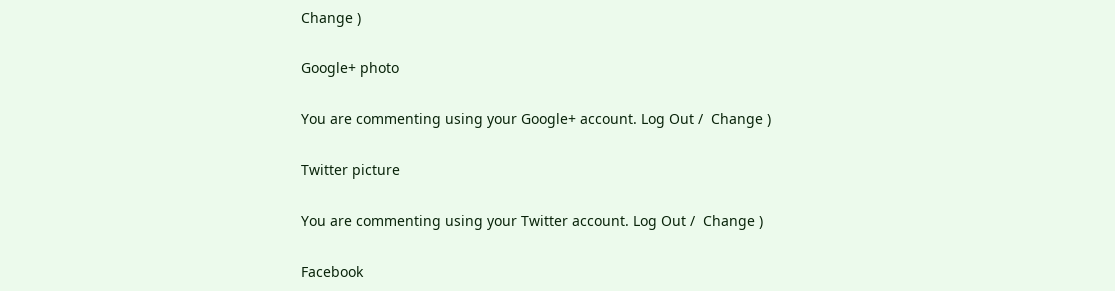Change )

Google+ photo

You are commenting using your Google+ account. Log Out /  Change )

Twitter picture

You are commenting using your Twitter account. Log Out /  Change )

Facebook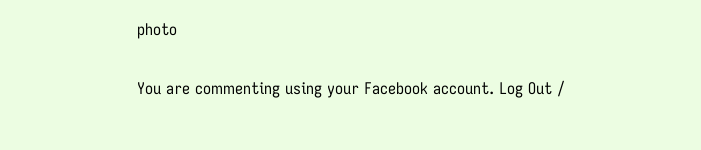photo

You are commenting using your Facebook account. Log Out /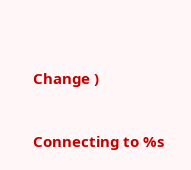Change )


Connecting to %s